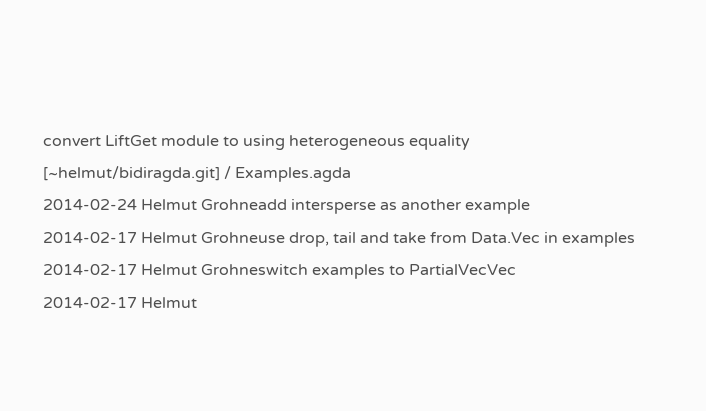convert LiftGet module to using heterogeneous equality
[~helmut/bidiragda.git] / Examples.agda
2014-02-24 Helmut Grohneadd intersperse as another example
2014-02-17 Helmut Grohneuse drop, tail and take from Data.Vec in examples
2014-02-17 Helmut Grohneswitch examples to PartialVecVec
2014-02-17 Helmut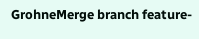GrohneMerge branch feature-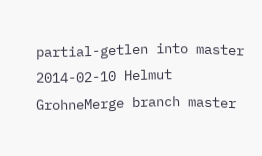partial-getlen into master
2014-02-10 Helmut GrohneMerge branch master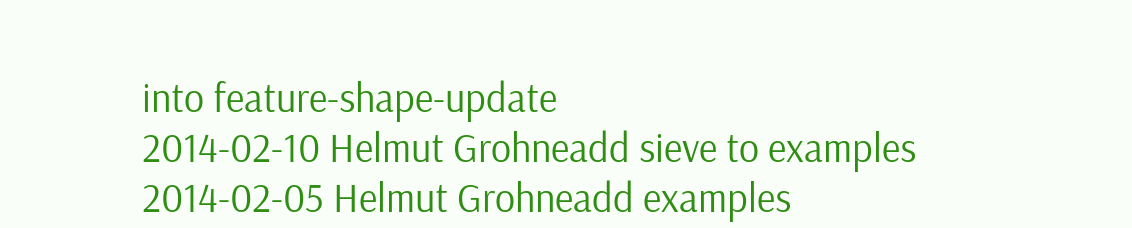into feature-shape-update
2014-02-10 Helmut Grohneadd sieve to examples
2014-02-05 Helmut Grohneadd examples